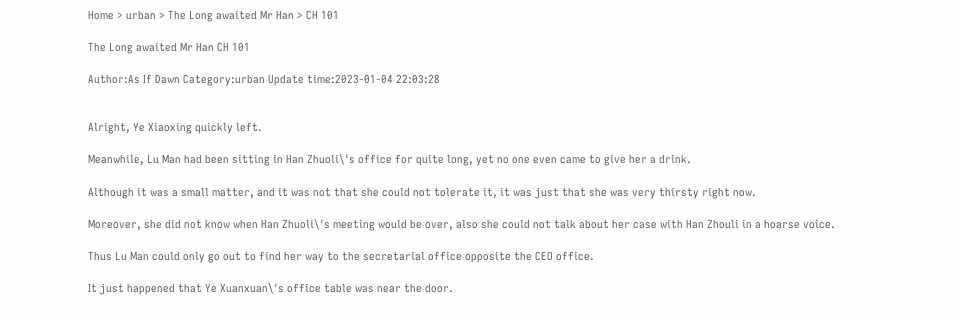Home > urban > The Long awaited Mr Han > CH 101

The Long awaited Mr Han CH 101

Author:As If Dawn Category:urban Update time:2023-01-04 22:03:28


Alright, Ye Xiaoxing quickly left.

Meanwhile, Lu Man had been sitting in Han Zhuoli\'s office for quite long, yet no one even came to give her a drink.

Although it was a small matter, and it was not that she could not tolerate it, it was just that she was very thirsty right now.

Moreover, she did not know when Han Zhuoli\'s meeting would be over, also she could not talk about her case with Han Zhouli in a hoarse voice.

Thus Lu Man could only go out to find her way to the secretarial office opposite the CEO office.

It just happened that Ye Xuanxuan\'s office table was near the door.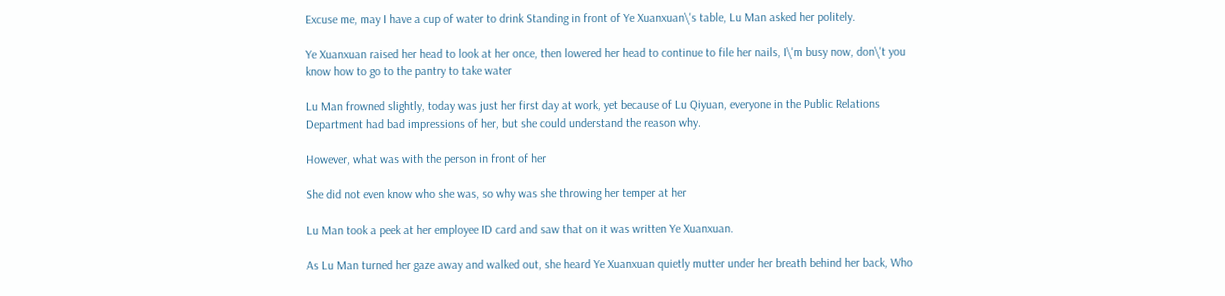Excuse me, may I have a cup of water to drink Standing in front of Ye Xuanxuan\'s table, Lu Man asked her politely.

Ye Xuanxuan raised her head to look at her once, then lowered her head to continue to file her nails, I\'m busy now, don\'t you know how to go to the pantry to take water

Lu Man frowned slightly, today was just her first day at work, yet because of Lu Qiyuan, everyone in the Public Relations Department had bad impressions of her, but she could understand the reason why.

However, what was with the person in front of her

She did not even know who she was, so why was she throwing her temper at her

Lu Man took a peek at her employee ID card and saw that on it was written Ye Xuanxuan.

As Lu Man turned her gaze away and walked out, she heard Ye Xuanxuan quietly mutter under her breath behind her back, Who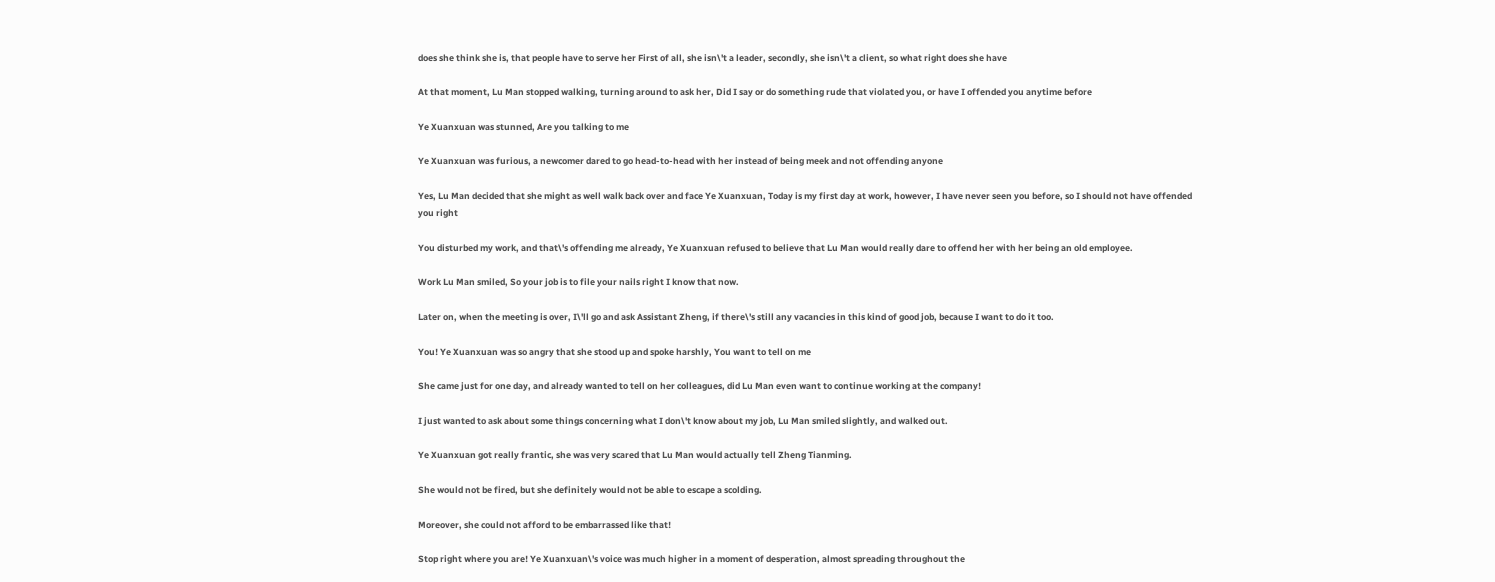does she think she is, that people have to serve her First of all, she isn\'t a leader, secondly, she isn\'t a client, so what right does she have

At that moment, Lu Man stopped walking, turning around to ask her, Did I say or do something rude that violated you, or have I offended you anytime before

Ye Xuanxuan was stunned, Are you talking to me

Ye Xuanxuan was furious, a newcomer dared to go head-to-head with her instead of being meek and not offending anyone

Yes, Lu Man decided that she might as well walk back over and face Ye Xuanxuan, Today is my first day at work, however, I have never seen you before, so I should not have offended you right

You disturbed my work, and that\'s offending me already, Ye Xuanxuan refused to believe that Lu Man would really dare to offend her with her being an old employee.

Work Lu Man smiled, So your job is to file your nails right I know that now.

Later on, when the meeting is over, I\'ll go and ask Assistant Zheng, if there\'s still any vacancies in this kind of good job, because I want to do it too.

You! Ye Xuanxuan was so angry that she stood up and spoke harshly, You want to tell on me

She came just for one day, and already wanted to tell on her colleagues, did Lu Man even want to continue working at the company!

I just wanted to ask about some things concerning what I don\'t know about my job, Lu Man smiled slightly, and walked out.

Ye Xuanxuan got really frantic, she was very scared that Lu Man would actually tell Zheng Tianming.

She would not be fired, but she definitely would not be able to escape a scolding.

Moreover, she could not afford to be embarrassed like that!

Stop right where you are! Ye Xuanxuan\'s voice was much higher in a moment of desperation, almost spreading throughout the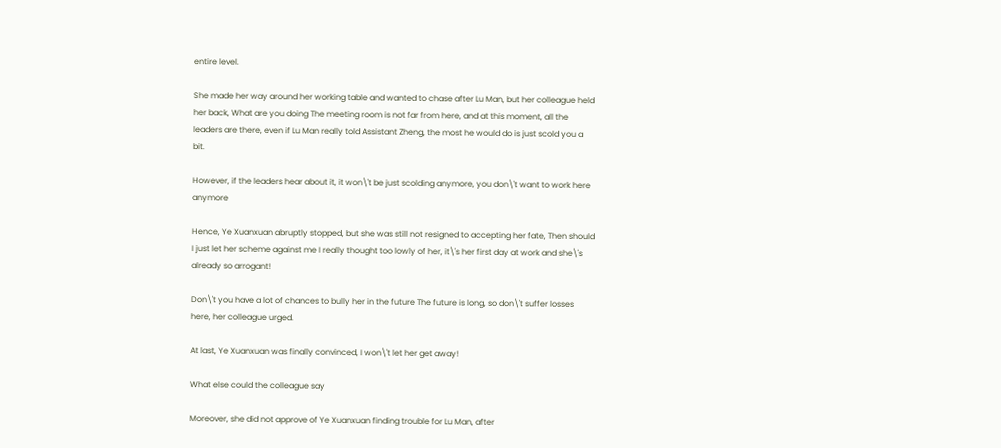entire level.

She made her way around her working table and wanted to chase after Lu Man, but her colleague held her back, What are you doing The meeting room is not far from here, and at this moment, all the leaders are there, even if Lu Man really told Assistant Zheng, the most he would do is just scold you a bit.

However, if the leaders hear about it, it won\'t be just scolding anymore, you don\'t want to work here anymore

Hence, Ye Xuanxuan abruptly stopped, but she was still not resigned to accepting her fate, Then should I just let her scheme against me I really thought too lowly of her, it\'s her first day at work and she\'s already so arrogant!

Don\'t you have a lot of chances to bully her in the future The future is long, so don\'t suffer losses here, her colleague urged.

At last, Ye Xuanxuan was finally convinced, I won\'t let her get away!

What else could the colleague say

Moreover, she did not approve of Ye Xuanxuan finding trouble for Lu Man, after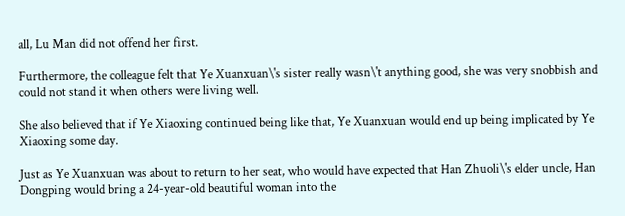all, Lu Man did not offend her first.

Furthermore, the colleague felt that Ye Xuanxuan\'s sister really wasn\'t anything good, she was very snobbish and could not stand it when others were living well.

She also believed that if Ye Xiaoxing continued being like that, Ye Xuanxuan would end up being implicated by Ye Xiaoxing some day.

Just as Ye Xuanxuan was about to return to her seat, who would have expected that Han Zhuoli\'s elder uncle, Han Dongping would bring a 24-year-old beautiful woman into the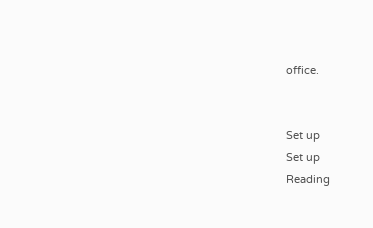office.


Set up
Set up
Reading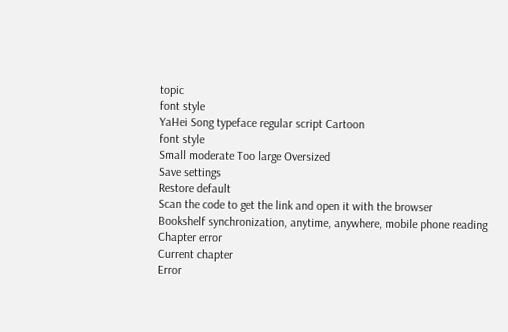topic
font style
YaHei Song typeface regular script Cartoon
font style
Small moderate Too large Oversized
Save settings
Restore default
Scan the code to get the link and open it with the browser
Bookshelf synchronization, anytime, anywhere, mobile phone reading
Chapter error
Current chapter
Error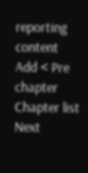reporting content
Add < Pre chapter Chapter list Next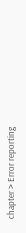chapter > Error reporting